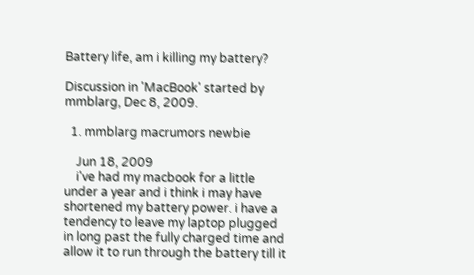Battery life, am i killing my battery?

Discussion in 'MacBook' started by mmblarg, Dec 8, 2009.

  1. mmblarg macrumors newbie

    Jun 18, 2009
    i've had my macbook for a little under a year and i think i may have shortened my battery power. i have a tendency to leave my laptop plugged in long past the fully charged time and allow it to run through the battery till it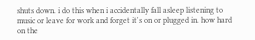shuts down. i do this when i accidentally fall asleep listening to music or leave for work and forget it's on or plugged in. how hard on the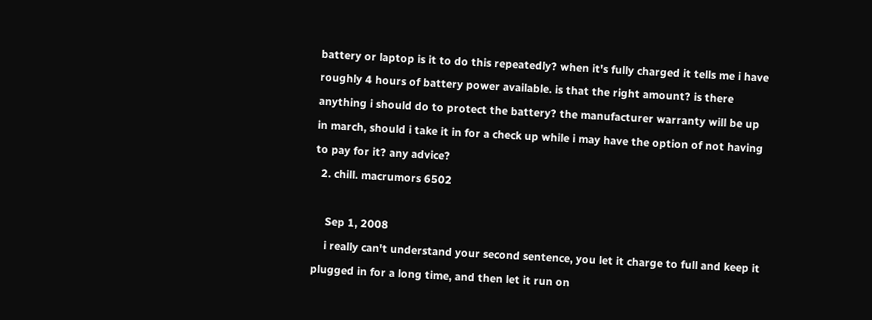battery or laptop is it to do this repeatedly? when it's fully charged it tells me i have roughly 4 hours of battery power available. is that the right amount? is there anything i should do to protect the battery? the manufacturer warranty will be up in march, should i take it in for a check up while i may have the option of not having to pay for it? any advice?
  2. chill. macrumors 6502

    Sep 1, 2008
    i really can't understand your second sentence, you let it charge to full and keep it plugged in for a long time, and then let it run on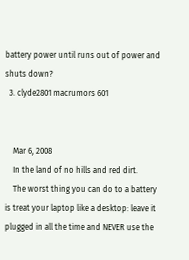battery power until runs out of power and shuts down?
  3. clyde2801 macrumors 601


    Mar 6, 2008
    In the land of no hills and red dirt.
    The worst thing you can do to a battery is treat your laptop like a desktop: leave it plugged in all the time and NEVER use the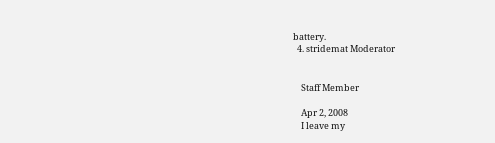battery.
  4. stridemat Moderator


    Staff Member

    Apr 2, 2008
    I leave my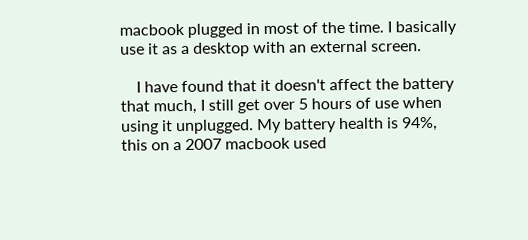macbook plugged in most of the time. I basically use it as a desktop with an external screen.

    I have found that it doesn't affect the battery that much, I still get over 5 hours of use when using it unplugged. My battery health is 94%, this on a 2007 macbook used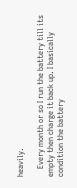heavily.

    Every month or so I run the battery till its empty then charge it back up. I basically condition the battery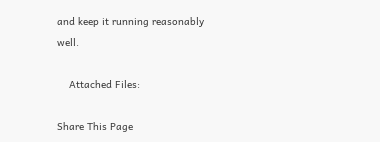and keep it running reasonably well.

    Attached Files:

Share This Page